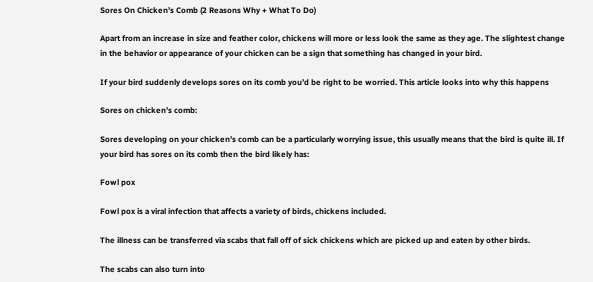Sores On Chicken’s Comb (2 Reasons Why + What To Do)

Apart from an increase in size and feather color, chickens will more or less look the same as they age. The slightest change in the behavior or appearance of your chicken can be a sign that something has changed in your bird.

If your bird suddenly develops sores on its comb you’d be right to be worried. This article looks into why this happens

Sores on chicken’s comb:

Sores developing on your chicken’s comb can be a particularly worrying issue, this usually means that the bird is quite ill. If your bird has sores on its comb then the bird likely has:

Fowl pox

Fowl pox is a viral infection that affects a variety of birds, chickens included.

The illness can be transferred via scabs that fall off of sick chickens which are picked up and eaten by other birds.

The scabs can also turn into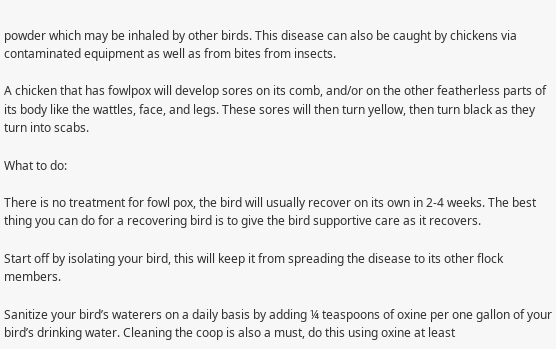powder which may be inhaled by other birds. This disease can also be caught by chickens via contaminated equipment as well as from bites from insects.

A chicken that has fowlpox will develop sores on its comb, and/or on the other featherless parts of its body like the wattles, face, and legs. These sores will then turn yellow, then turn black as they turn into scabs.

What to do:

There is no treatment for fowl pox, the bird will usually recover on its own in 2-4 weeks. The best thing you can do for a recovering bird is to give the bird supportive care as it recovers.

Start off by isolating your bird, this will keep it from spreading the disease to its other flock members.

Sanitize your bird’s waterers on a daily basis by adding ¼ teaspoons of oxine per one gallon of your bird’s drinking water. Cleaning the coop is also a must, do this using oxine at least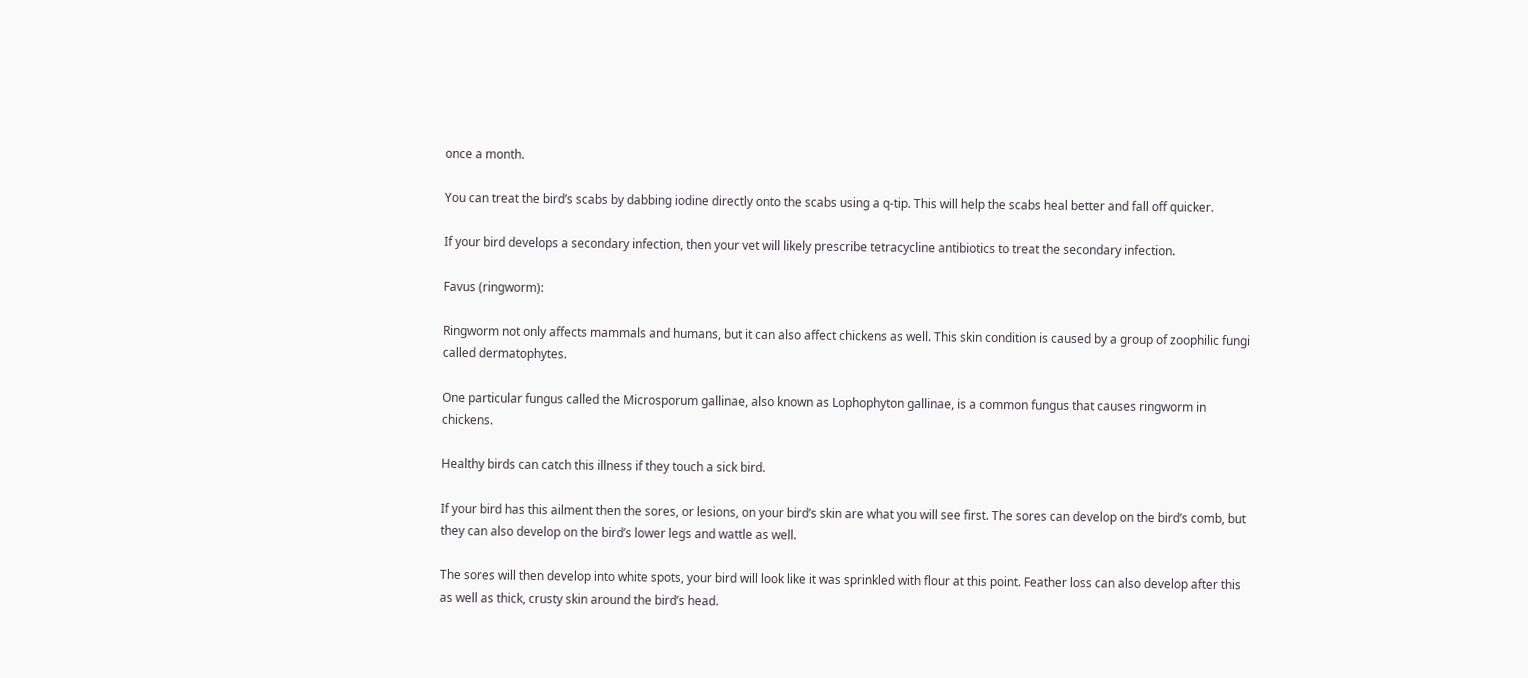once a month.

You can treat the bird’s scabs by dabbing iodine directly onto the scabs using a q-tip. This will help the scabs heal better and fall off quicker.

If your bird develops a secondary infection, then your vet will likely prescribe tetracycline antibiotics to treat the secondary infection.

Favus (ringworm):

Ringworm not only affects mammals and humans, but it can also affect chickens as well. This skin condition is caused by a group of zoophilic fungi called dermatophytes.

One particular fungus called the Microsporum gallinae, also known as Lophophyton gallinae, is a common fungus that causes ringworm in chickens.

Healthy birds can catch this illness if they touch a sick bird.

If your bird has this ailment then the sores, or lesions, on your bird’s skin are what you will see first. The sores can develop on the bird’s comb, but they can also develop on the bird’s lower legs and wattle as well.

The sores will then develop into white spots, your bird will look like it was sprinkled with flour at this point. Feather loss can also develop after this as well as thick, crusty skin around the bird’s head.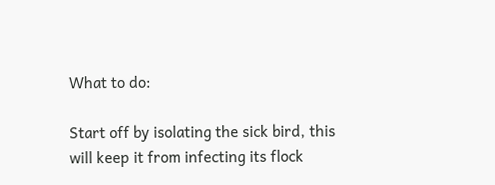What to do:

Start off by isolating the sick bird, this will keep it from infecting its flock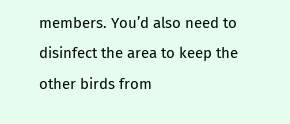members. You’d also need to disinfect the area to keep the other birds from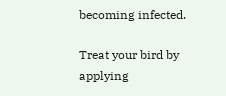becoming infected.

Treat your bird by applying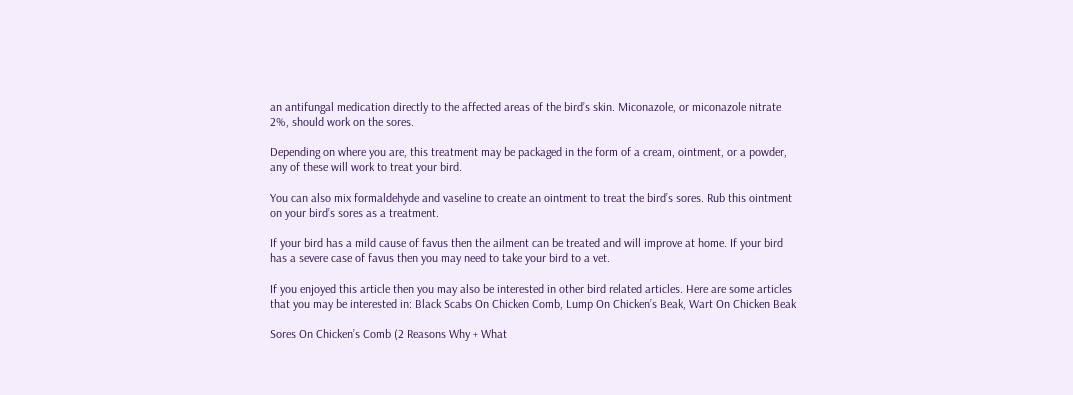an antifungal medication directly to the affected areas of the bird’s skin. Miconazole, or miconazole nitrate 2%, should work on the sores.

Depending on where you are, this treatment may be packaged in the form of a cream, ointment, or a powder, any of these will work to treat your bird.

You can also mix formaldehyde and vaseline to create an ointment to treat the bird’s sores. Rub this ointment on your bird’s sores as a treatment.

If your bird has a mild cause of favus then the ailment can be treated and will improve at home. If your bird has a severe case of favus then you may need to take your bird to a vet.

If you enjoyed this article then you may also be interested in other bird related articles. Here are some articles that you may be interested in: Black Scabs On Chicken Comb, Lump On Chicken’s Beak, Wart On Chicken Beak

Sores On Chicken’s Comb (2 Reasons Why + What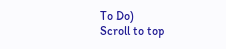To Do)
Scroll to top